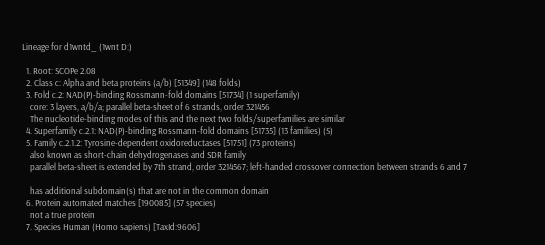Lineage for d1wntd_ (1wnt D:)

  1. Root: SCOPe 2.08
  2. Class c: Alpha and beta proteins (a/b) [51349] (148 folds)
  3. Fold c.2: NAD(P)-binding Rossmann-fold domains [51734] (1 superfamily)
    core: 3 layers, a/b/a; parallel beta-sheet of 6 strands, order 321456
    The nucleotide-binding modes of this and the next two folds/superfamilies are similar
  4. Superfamily c.2.1: NAD(P)-binding Rossmann-fold domains [51735] (13 families) (S)
  5. Family c.2.1.2: Tyrosine-dependent oxidoreductases [51751] (73 proteins)
    also known as short-chain dehydrogenases and SDR family
    parallel beta-sheet is extended by 7th strand, order 3214567; left-handed crossover connection between strands 6 and 7

    has additional subdomain(s) that are not in the common domain
  6. Protein automated matches [190085] (57 species)
    not a true protein
  7. Species Human (Homo sapiens) [TaxId:9606]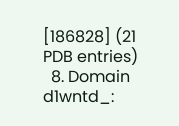[186828] (21 PDB entries)
  8. Domain d1wntd_: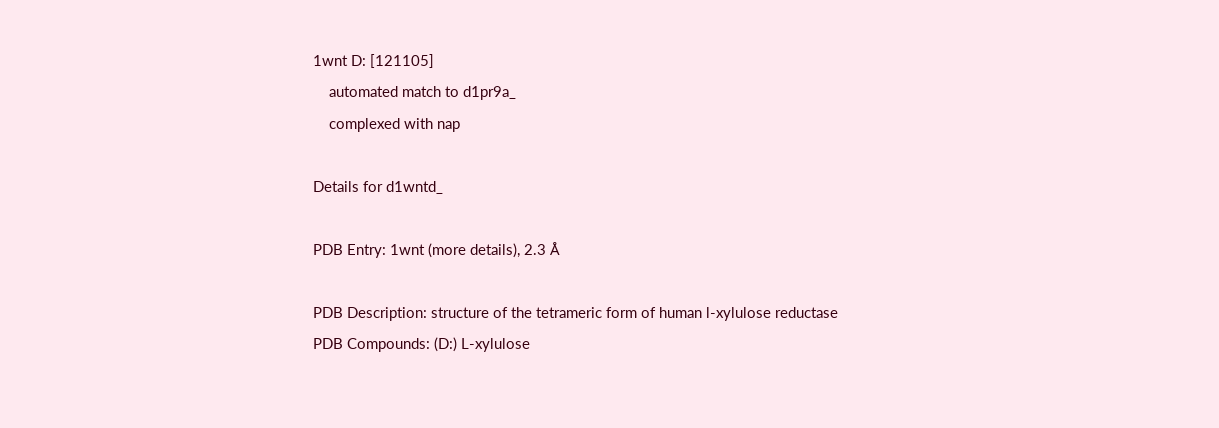1wnt D: [121105]
    automated match to d1pr9a_
    complexed with nap

Details for d1wntd_

PDB Entry: 1wnt (more details), 2.3 Å

PDB Description: structure of the tetrameric form of human l-xylulose reductase
PDB Compounds: (D:) L-xylulose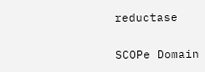reductase

SCOPe Domain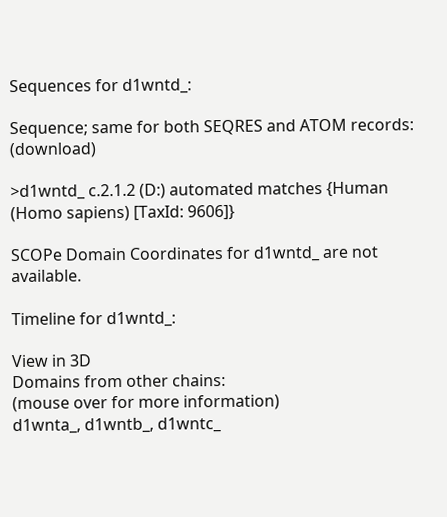Sequences for d1wntd_:

Sequence; same for both SEQRES and ATOM records: (download)

>d1wntd_ c.2.1.2 (D:) automated matches {Human (Homo sapiens) [TaxId: 9606]}

SCOPe Domain Coordinates for d1wntd_ are not available.

Timeline for d1wntd_:

View in 3D
Domains from other chains:
(mouse over for more information)
d1wnta_, d1wntb_, d1wntc_